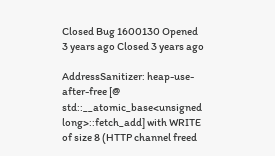Closed Bug 1600130 Opened 3 years ago Closed 3 years ago

AddressSanitizer: heap-use-after-free [@ std::__atomic_base<unsigned long>::fetch_add] with WRITE of size 8 (HTTP channel freed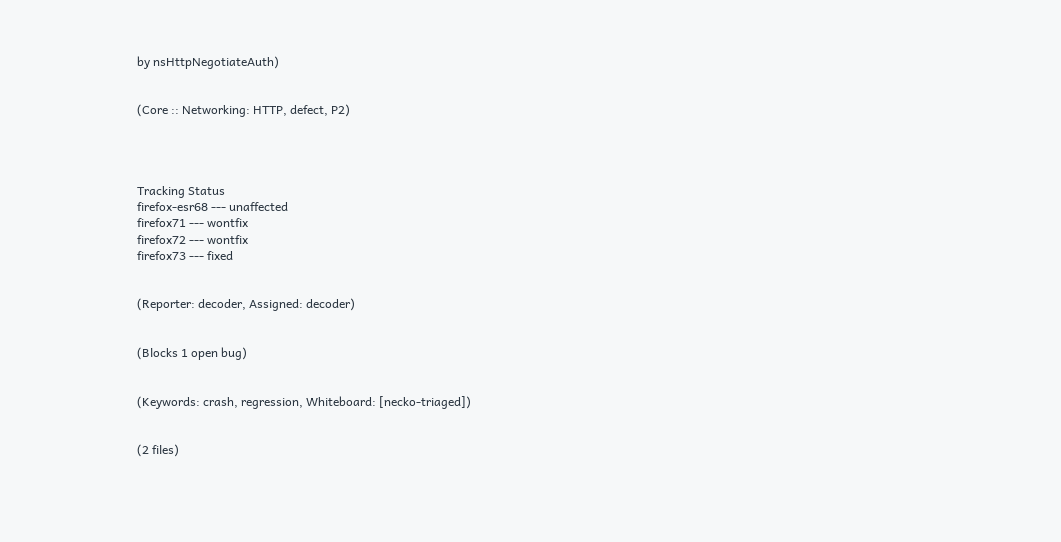by nsHttpNegotiateAuth)


(Core :: Networking: HTTP, defect, P2)




Tracking Status
firefox-esr68 --- unaffected
firefox71 --- wontfix
firefox72 --- wontfix
firefox73 --- fixed


(Reporter: decoder, Assigned: decoder)


(Blocks 1 open bug)


(Keywords: crash, regression, Whiteboard: [necko-triaged])


(2 files)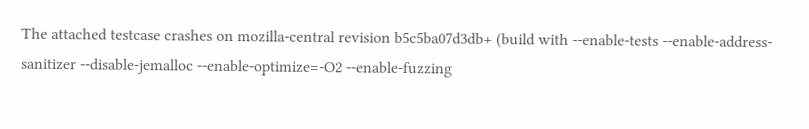The attached testcase crashes on mozilla-central revision b5c5ba07d3db+ (build with --enable-tests --enable-address-sanitizer --disable-jemalloc --enable-optimize=-O2 --enable-fuzzing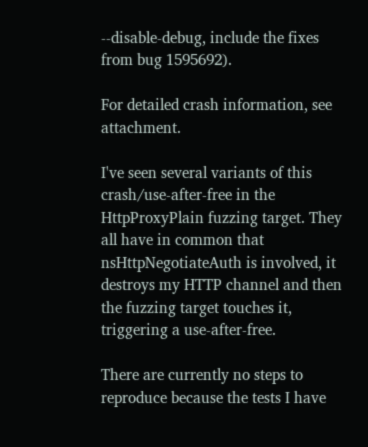--disable-debug, include the fixes from bug 1595692).

For detailed crash information, see attachment.

I've seen several variants of this crash/use-after-free in the HttpProxyPlain fuzzing target. They all have in common that nsHttpNegotiateAuth is involved, it destroys my HTTP channel and then the fuzzing target touches it, triggering a use-after-free.

There are currently no steps to reproduce because the tests I have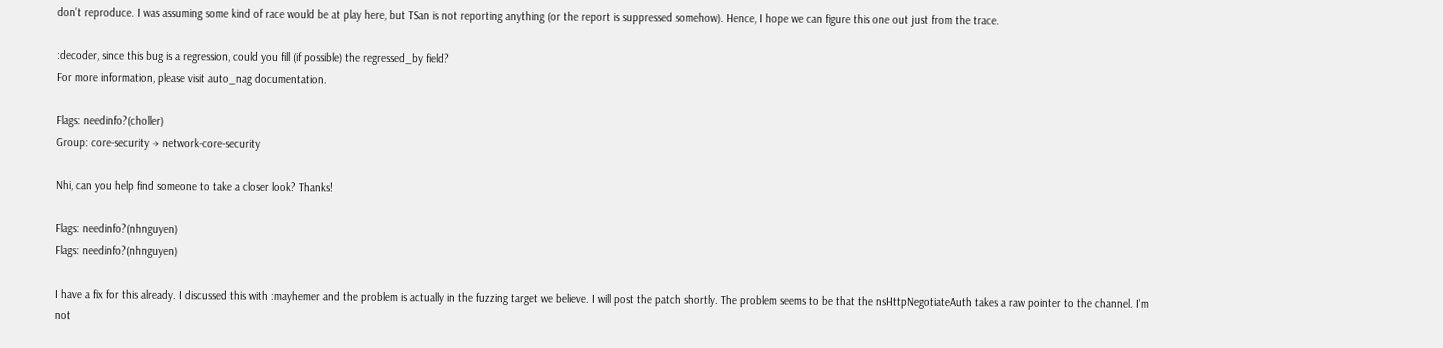don't reproduce. I was assuming some kind of race would be at play here, but TSan is not reporting anything (or the report is suppressed somehow). Hence, I hope we can figure this one out just from the trace.

:decoder, since this bug is a regression, could you fill (if possible) the regressed_by field?
For more information, please visit auto_nag documentation.

Flags: needinfo?(choller)
Group: core-security → network-core-security

Nhi, can you help find someone to take a closer look? Thanks!

Flags: needinfo?(nhnguyen)
Flags: needinfo?(nhnguyen)

I have a fix for this already. I discussed this with :mayhemer and the problem is actually in the fuzzing target we believe. I will post the patch shortly. The problem seems to be that the nsHttpNegotiateAuth takes a raw pointer to the channel. I'm not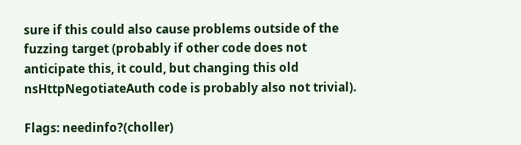sure if this could also cause problems outside of the fuzzing target (probably if other code does not anticipate this, it could, but changing this old nsHttpNegotiateAuth code is probably also not trivial).

Flags: needinfo?(choller)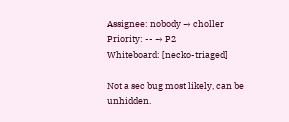Assignee: nobody → choller
Priority: -- → P2
Whiteboard: [necko-triaged]

Not a sec bug most likely, can be unhidden.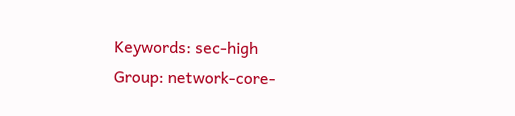Keywords: sec-high
Group: network-core-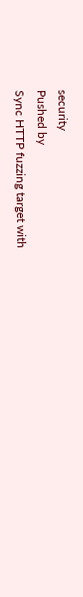security
Pushed by
Sync HTTP fuzzing target with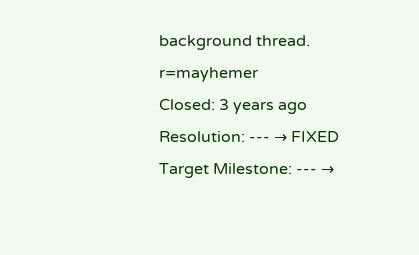background thread. r=mayhemer
Closed: 3 years ago
Resolution: --- → FIXED
Target Milestone: --- →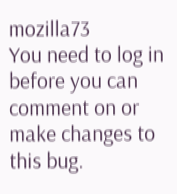mozilla73
You need to log in before you can comment on or make changes to this bug.